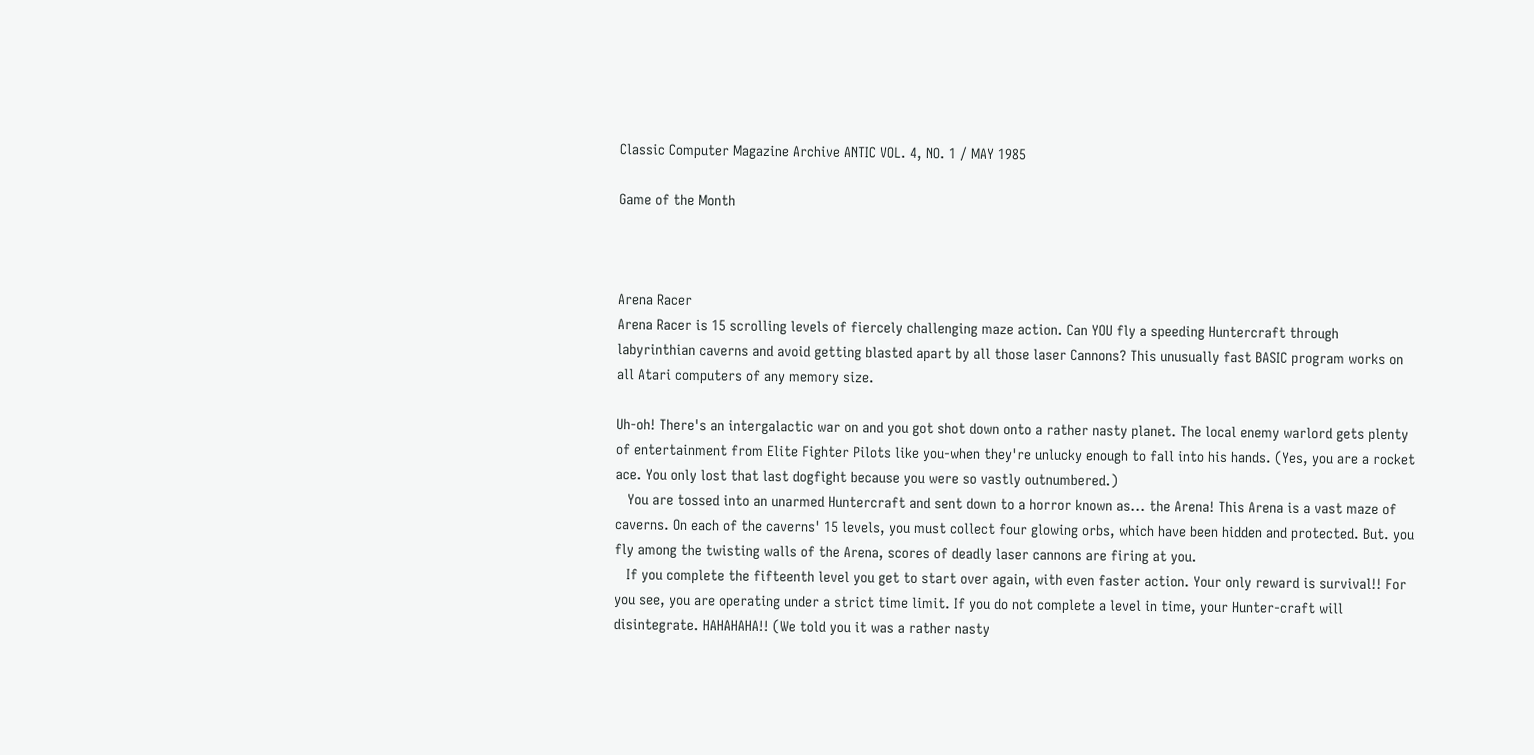Classic Computer Magazine Archive ANTIC VOL. 4, NO. 1 / MAY 1985

Game of the Month



Arena Racer
Arena Racer is 15 scrolling levels of fiercely challenging maze action. Can YOU fly a speeding Huntercraft through labyrinthian caverns and avoid getting blasted apart by all those laser Cannons? This unusually fast BASIC program works on all Atari computers of any memory size.

Uh-oh! There's an intergalactic war on and you got shot down onto a rather nasty planet. The local enemy warlord gets plenty of entertainment from Elite Fighter Pilots like you-when they're unlucky enough to fall into his hands. (Yes, you are a rocket ace. You only lost that last dogfight because you were so vastly outnumbered.)
   You are tossed into an unarmed Huntercraft and sent down to a horror known as... the Arena! This Arena is a vast maze of caverns. On each of the caverns' 15 levels, you must collect four glowing orbs, which have been hidden and protected. But. you fly among the twisting walls of the Arena, scores of deadly laser cannons are firing at you.
   If you complete the fifteenth level you get to start over again, with even faster action. Your only reward is survival!! For you see, you are operating under a strict time limit. If you do not complete a level in time, your Hunter-craft will disintegrate. HAHAHAHA!! (We told you it was a rather nasty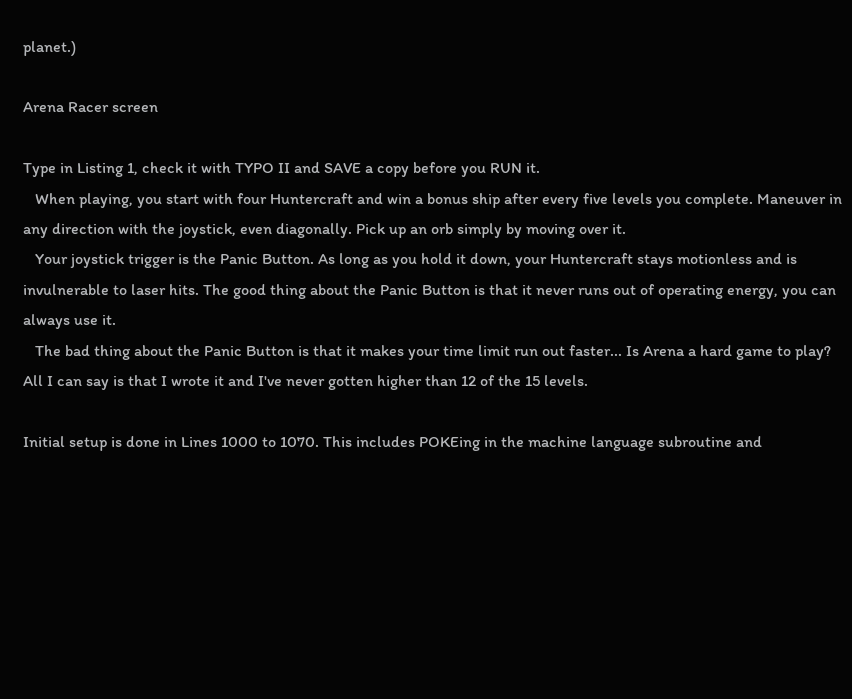planet.)

Arena Racer screen

Type in Listing 1, check it with TYPO II and SAVE a copy before you RUN it.
   When playing, you start with four Huntercraft and win a bonus ship after every five levels you complete. Maneuver in any direction with the joystick, even diagonally. Pick up an orb simply by moving over it.
   Your joystick trigger is the Panic Button. As long as you hold it down, your Huntercraft stays motionless and is invulnerable to laser hits. The good thing about the Panic Button is that it never runs out of operating energy, you can always use it.
   The bad thing about the Panic Button is that it makes your time limit run out faster... Is Arena a hard game to play? All I can say is that I wrote it and I've never gotten higher than 12 of the 15 levels.

Initial setup is done in Lines 1000 to 1070. This includes POKEing in the machine language subroutine and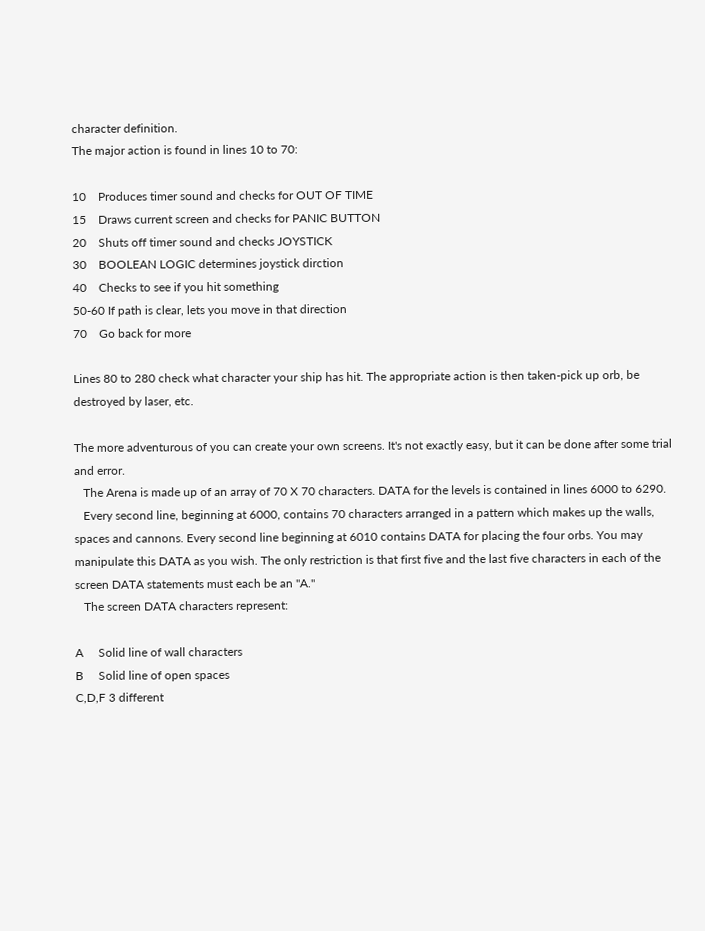character definition.
The major action is found in lines 10 to 70:

10    Produces timer sound and checks for OUT OF TIME
15    Draws current screen and checks for PANIC BUTTON
20    Shuts off timer sound and checks JOYSTICK
30    BOOLEAN LOGIC determines joystick dirction
40    Checks to see if you hit something
50-60 If path is clear, lets you move in that direction
70    Go back for more

Lines 80 to 280 check what character your ship has hit. The appropriate action is then taken-pick up orb, be destroyed by laser, etc.

The more adventurous of you can create your own screens. It's not exactly easy, but it can be done after some trial and error.
   The Arena is made up of an array of 70 X 70 characters. DATA for the levels is contained in lines 6000 to 6290.
   Every second line, beginning at 6000, contains 70 characters arranged in a pattern which makes up the walls, spaces and cannons. Every second line beginning at 6010 contains DATA for placing the four orbs. You may manipulate this DATA as you wish. The only restriction is that first five and the last five characters in each of the screen DATA statements must each be an "A."
   The screen DATA characters represent:

A     Solid line of wall characters
B     Solid line of open spaces
C,D,F 3 different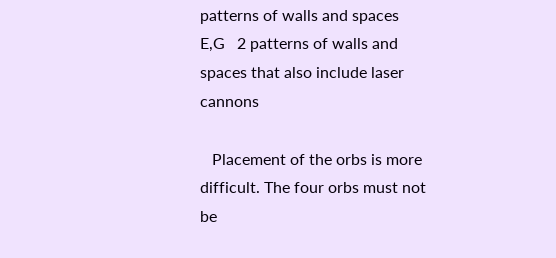patterns of walls and spaces
E,G   2 patterns of walls and spaces that also include laser cannons

   Placement of the orbs is more difficult. The four orbs must not be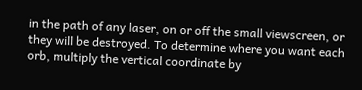in the path of any laser, on or off the small viewscreen, or they will be destroyed. To determine where you want each orb, multiply the vertical coordinate by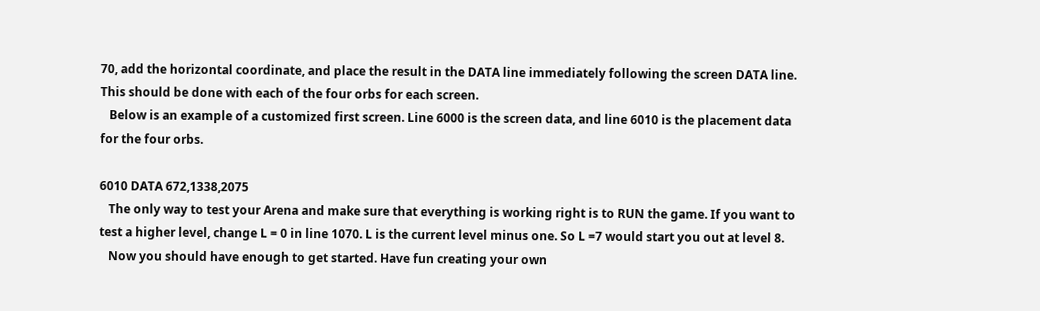70, add the horizontal coordinate, and place the result in the DATA line immediately following the screen DATA line. This should be done with each of the four orbs for each screen.
   Below is an example of a customized first screen. Line 6000 is the screen data, and line 6010 is the placement data for the four orbs.

6010 DATA 672,1338,2075
   The only way to test your Arena and make sure that everything is working right is to RUN the game. If you want to test a higher level, change L = 0 in line 1070. L is the current level minus one. So L =7 would start you out at level 8.
   Now you should have enough to get started. Have fun creating your own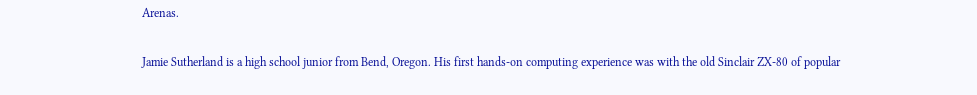Arenas.

Jamie Sutherland is a high school junior from Bend, Oregon. His first hands-on computing experience was with the old Sinclair ZX-80 of popular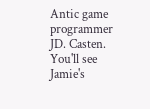Antic game programmer JD. Casten. You'll see Jamie's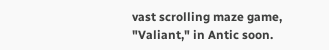vast scrolling maze game, "Valiant," in Antic soon.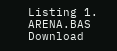Listing 1.  ARENA.BAS Download